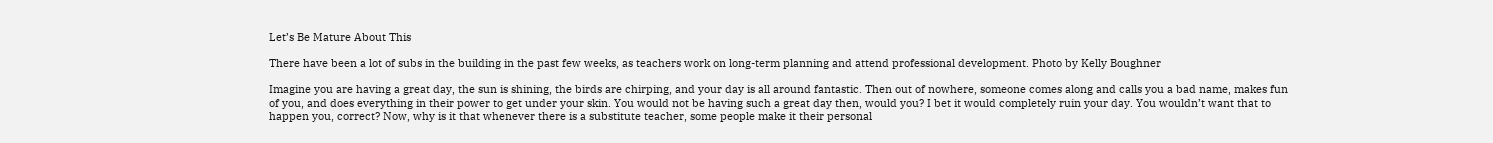Let’s Be Mature About This

There have been a lot of subs in the building in the past few weeks, as teachers work on long-term planning and attend professional development. Photo by Kelly Boughner

Imagine you are having a great day, the sun is shining, the birds are chirping, and your day is all around fantastic. Then out of nowhere, someone comes along and calls you a bad name, makes fun of you, and does everything in their power to get under your skin. You would not be having such a great day then, would you? I bet it would completely ruin your day. You wouldn’t want that to happen you, correct? Now, why is it that whenever there is a substitute teacher, some people make it their personal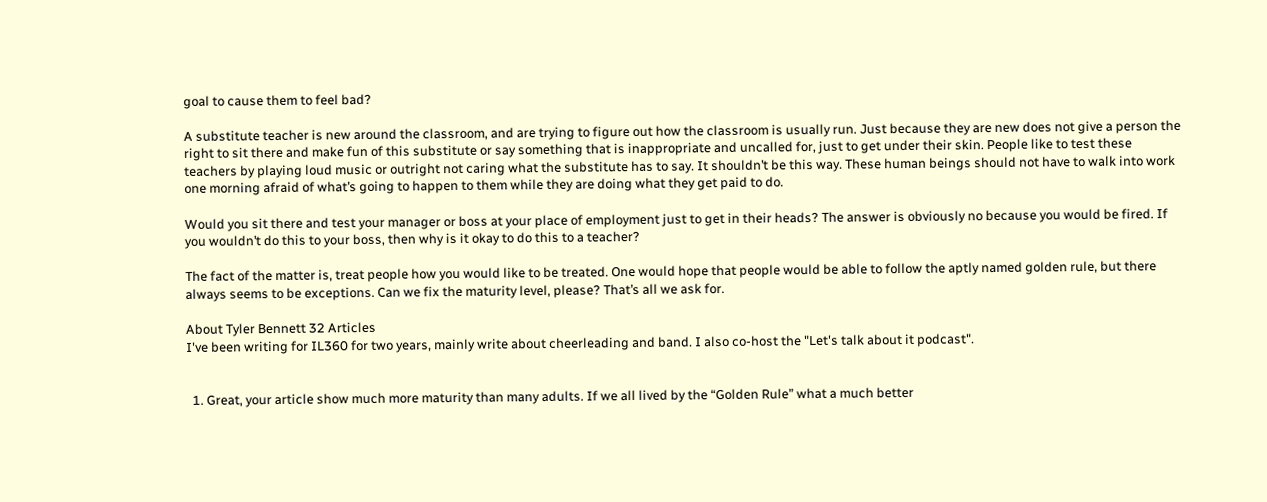goal to cause them to feel bad?

A substitute teacher is new around the classroom, and are trying to figure out how the classroom is usually run. Just because they are new does not give a person the right to sit there and make fun of this substitute or say something that is inappropriate and uncalled for, just to get under their skin. People like to test these teachers by playing loud music or outright not caring what the substitute has to say. It shouldn’t be this way. These human beings should not have to walk into work one morning afraid of what’s going to happen to them while they are doing what they get paid to do.

Would you sit there and test your manager or boss at your place of employment just to get in their heads? The answer is obviously no because you would be fired. If you wouldn’t do this to your boss, then why is it okay to do this to a teacher?

The fact of the matter is, treat people how you would like to be treated. One would hope that people would be able to follow the aptly named golden rule, but there always seems to be exceptions. Can we fix the maturity level, please? That’s all we ask for.

About Tyler Bennett 32 Articles
I've been writing for IL360 for two years, mainly write about cheerleading and band. I also co-host the "Let's talk about it podcast".


  1. Great, your article show much more maturity than many adults. If we all lived by the “Golden Rule” what a much better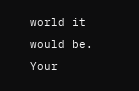world it would be. Your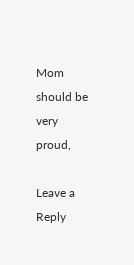Mom should be very proud,

Leave a Reply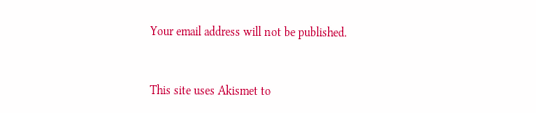Your email address will not be published.


This site uses Akismet to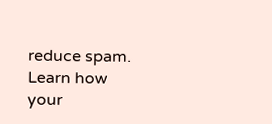reduce spam. Learn how your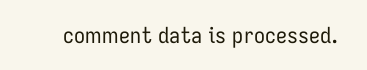comment data is processed.